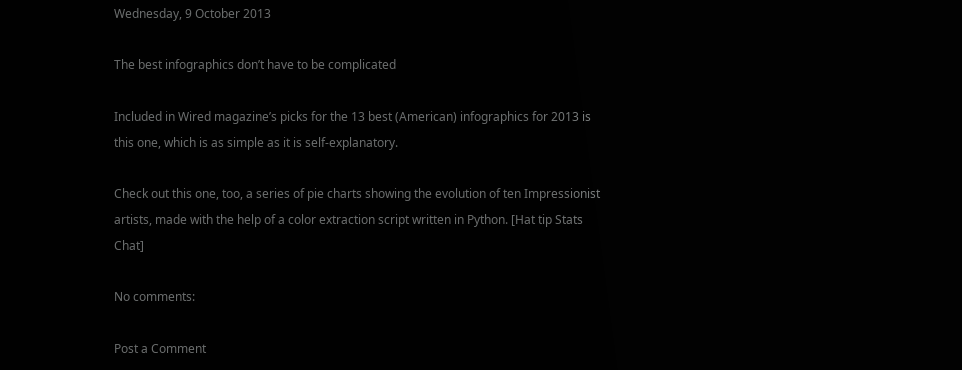Wednesday, 9 October 2013

The best infographics don’t have to be complicated

Included in Wired magazine’s picks for the 13 best (American) infographics for 2013 is this one, which is as simple as it is self-explanatory.

Check out this one, too, a series of pie charts showing the evolution of ten Impressionist artists, made with the help of a color extraction script written in Python. [Hat tip Stats Chat]

No comments:

Post a Comment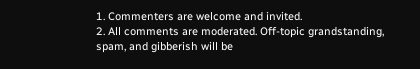1. Commenters are welcome and invited.
2. All comments are moderated. Off-topic grandstanding, spam, and gibberish will be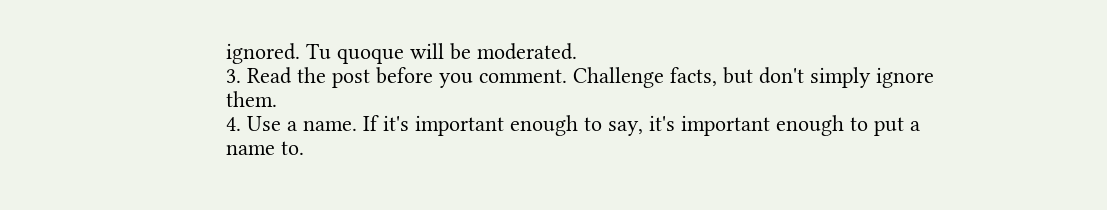ignored. Tu quoque will be moderated.
3. Read the post before you comment. Challenge facts, but don't simply ignore them.
4. Use a name. If it's important enough to say, it's important enough to put a name to.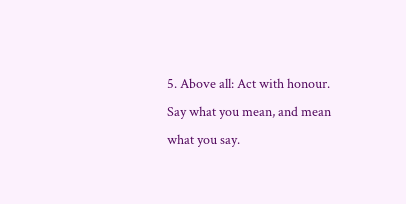5. Above all: Act with honour. Say what you mean, and mean what you say.